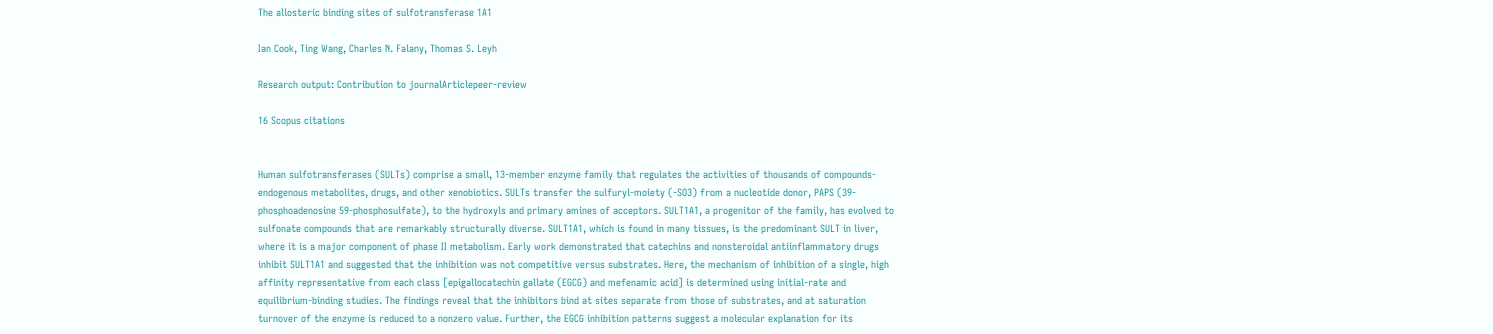The allosteric binding sites of sulfotransferase 1A1

Ian Cook, Ting Wang, Charles N. Falany, Thomas S. Leyh

Research output: Contribution to journalArticlepeer-review

16 Scopus citations


Human sulfotransferases (SULTs) comprise a small, 13-member enzyme family that regulates the activities of thousands of compounds-endogenous metabolites, drugs, and other xenobiotics. SULTs transfer the sulfuryl-moiety (-SO3) from a nucleotide donor, PAPS (39-phosphoadenosine 59-phosphosulfate), to the hydroxyls and primary amines of acceptors. SULT1A1, a progenitor of the family, has evolved to sulfonate compounds that are remarkably structurally diverse. SULT1A1, which is found in many tissues, is the predominant SULT in liver, where it is a major component of phase II metabolism. Early work demonstrated that catechins and nonsteroidal antiinflammatory drugs inhibit SULT1A1 and suggested that the inhibition was not competitive versus substrates. Here, the mechanism of inhibition of a single, high affinity representative from each class [epigallocatechin gallate (EGCG) and mefenamic acid] is determined using initial-rate and equilibrium-binding studies. The findings reveal that the inhibitors bind at sites separate from those of substrates, and at saturation turnover of the enzyme is reduced to a nonzero value. Further, the EGCG inhibition patterns suggest a molecular explanation for its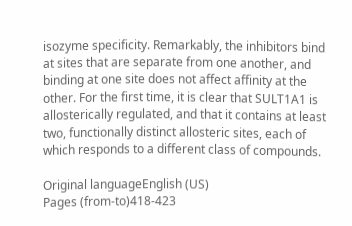isozyme specificity. Remarkably, the inhibitors bind at sites that are separate from one another, and binding at one site does not affect affinity at the other. For the first time, it is clear that SULT1A1 is allosterically regulated, and that it contains at least two, functionally distinct allosteric sites, each of which responds to a different class of compounds.

Original languageEnglish (US)
Pages (from-to)418-423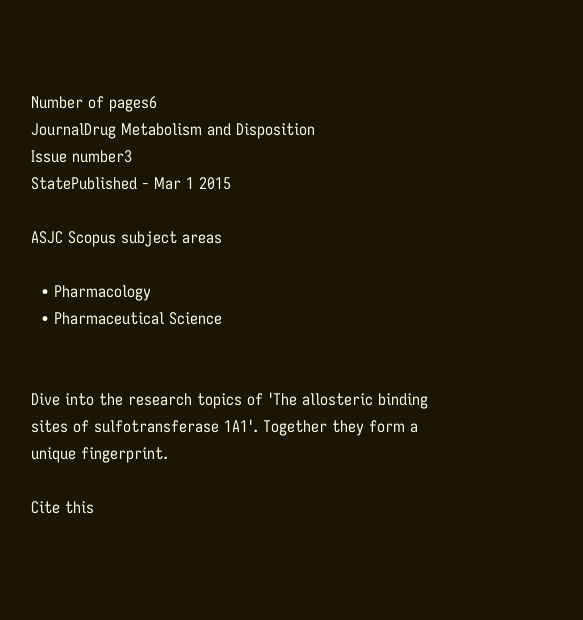Number of pages6
JournalDrug Metabolism and Disposition
Issue number3
StatePublished - Mar 1 2015

ASJC Scopus subject areas

  • Pharmacology
  • Pharmaceutical Science


Dive into the research topics of 'The allosteric binding sites of sulfotransferase 1A1'. Together they form a unique fingerprint.

Cite this